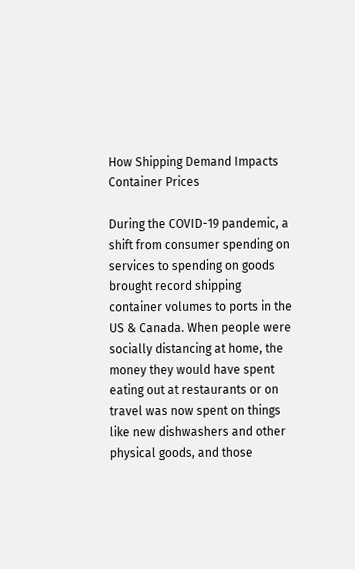How Shipping Demand Impacts Container Prices

During the COVID-19 pandemic, a shift from consumer spending on services to spending on goods brought record shipping container volumes to ports in the US & Canada. When people were socially distancing at home, the money they would have spent eating out at restaurants or on travel was now spent on things like new dishwashers and other physical goods, and those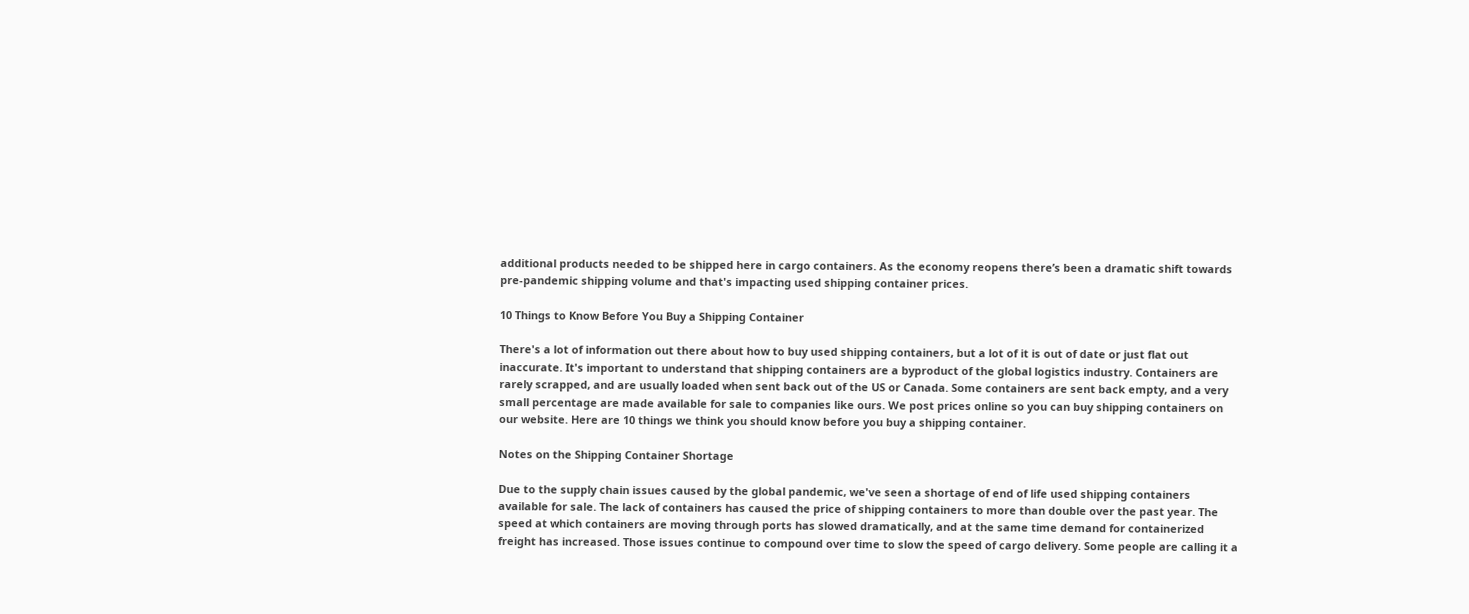additional products needed to be shipped here in cargo containers. As the economy reopens there’s been a dramatic shift towards pre-pandemic shipping volume and that's impacting used shipping container prices.

10 Things to Know Before You Buy a Shipping Container

There's a lot of information out there about how to buy used shipping containers, but a lot of it is out of date or just flat out inaccurate. It's important to understand that shipping containers are a byproduct of the global logistics industry. Containers are rarely scrapped, and are usually loaded when sent back out of the US or Canada. Some containers are sent back empty, and a very small percentage are made available for sale to companies like ours. We post prices online so you can buy shipping containers on our website. Here are 10 things we think you should know before you buy a shipping container.

Notes on the Shipping Container Shortage

Due to the supply chain issues caused by the global pandemic, we've seen a shortage of end of life used shipping containers available for sale. The lack of containers has caused the price of shipping containers to more than double over the past year. The speed at which containers are moving through ports has slowed dramatically, and at the same time demand for containerized freight has increased. Those issues continue to compound over time to slow the speed of cargo delivery. Some people are calling it a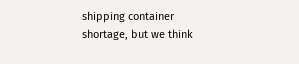shipping container shortage, but we think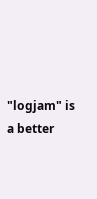"logjam" is a better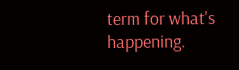term for what's happening.